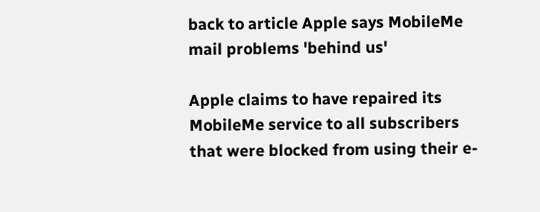back to article Apple says MobileMe mail problems 'behind us'

Apple claims to have repaired its MobileMe service to all subscribers that were blocked from using their e-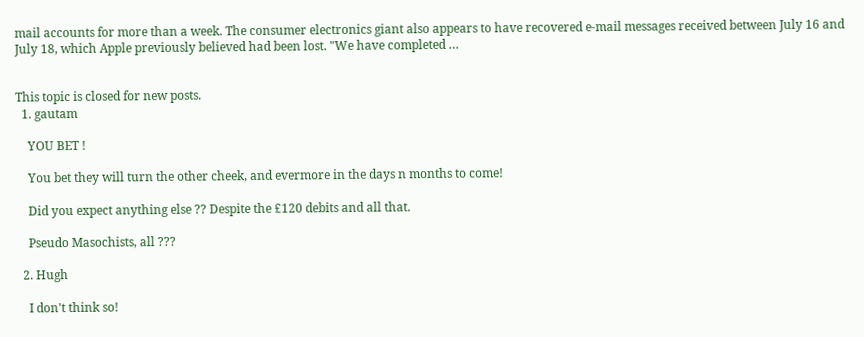mail accounts for more than a week. The consumer electronics giant also appears to have recovered e-mail messages received between July 16 and July 18, which Apple previously believed had been lost. "We have completed …


This topic is closed for new posts.
  1. gautam

    YOU BET !

    You bet they will turn the other cheek, and evermore in the days n months to come!

    Did you expect anything else ?? Despite the £120 debits and all that.

    Pseudo Masochists, all ???

  2. Hugh

    I don't think so!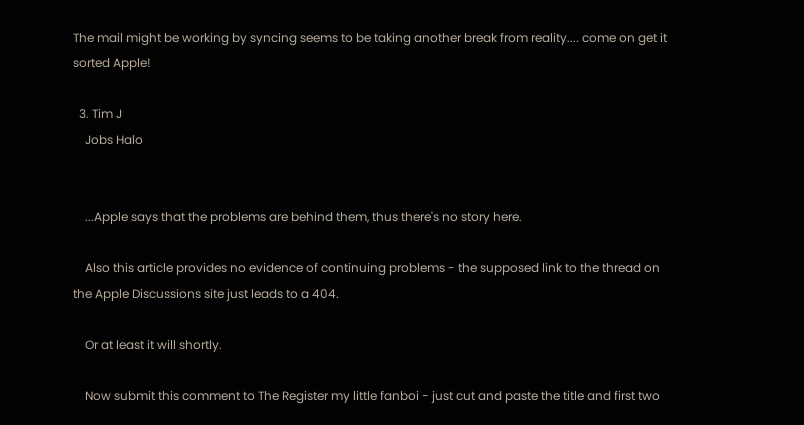The mail might be working by syncing seems to be taking another break from reality.... come on get it sorted Apple!

  3. Tim J
    Jobs Halo


    ...Apple says that the problems are behind them, thus there's no story here.

    Also this article provides no evidence of continuing problems - the supposed link to the thread on the Apple Discussions site just leads to a 404.

    Or at least it will shortly.

    Now submit this comment to The Register my little fanboi - just cut and paste the title and first two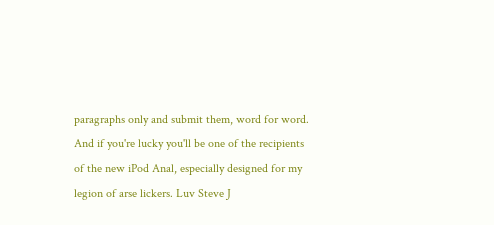paragraphs only and submit them, word for word. And if you're lucky you'll be one of the recipients of the new iPod Anal, especially designed for my legion of arse lickers. Luv Steve J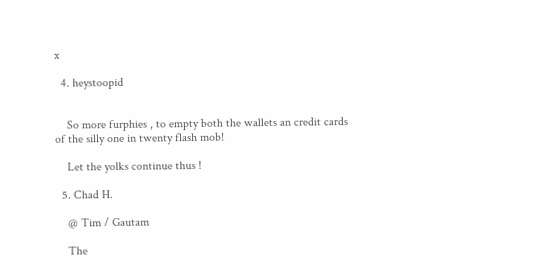x

  4. heystoopid


    So more furphies , to empty both the wallets an credit cards of the silly one in twenty flash mob!

    Let the yolks continue thus !

  5. Chad H.

    @ Tim / Gautam

    The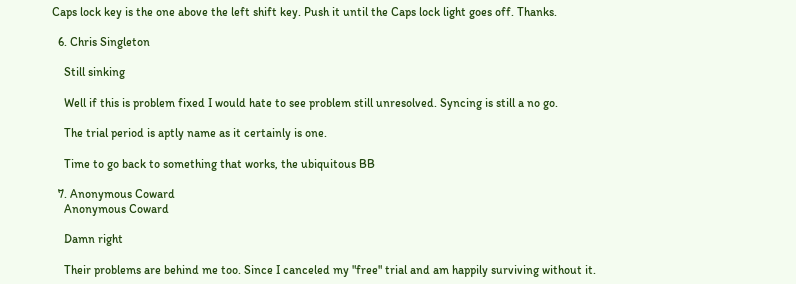Caps lock key is the one above the left shift key. Push it until the Caps lock light goes off. Thanks.

  6. Chris Singleton

    Still sinking

    Well if this is problem fixed I would hate to see problem still unresolved. Syncing is still a no go.

    The trial period is aptly name as it certainly is one.

    Time to go back to something that works, the ubiquitous BB

  7. Anonymous Coward
    Anonymous Coward

    Damn right

    Their problems are behind me too. Since I canceled my "free" trial and am happily surviving without it.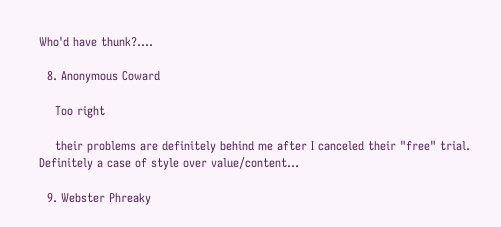Who'd have thunk?....

  8. Anonymous Coward

    Too right

    their problems are definitely behind me after I canceled their "free" trial. Definitely a case of style over value/content...

  9. Webster Phreaky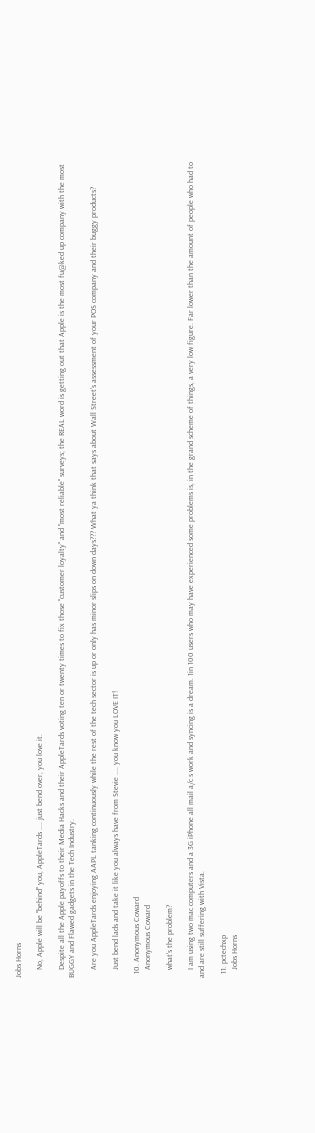Jobs Horns

    No, Apple will be "behind" you, AppleTards .... just bend over, you love it.

    Despite all the Apple payoffs to their Media Hacks and their AppleTards voting ten or twenty times to fix those "customer loyalty" and "most reliable" surveys; the REAL word is getting out that Apple is the most fu@ked up company with the most BUGGY and Flawed gadgets in the Tech Industry.

    Are you AppleTards enjoying AAPL tanking continuously while the rest of the tech sector is up or only has minor slips on down days??? What ya think that says about Wall Street's assessment of your POS company and their buggy products?

    Just bend lads and take it like you always have from Stevie .... you know you LOVE IT!

  10. Anonymous Coward
    Anonymous Coward

    what's the problem?

    I am using two mac computers and a 3G iPhone all mail a/c s work and syncing is a dream. 1in 100 users who may have experienced some problems is, in the grand scheme of things, a very low figure. Far lower than the amount of people who had to and are still suffering with Vista.

  11. pctechxp
    Jobs Horns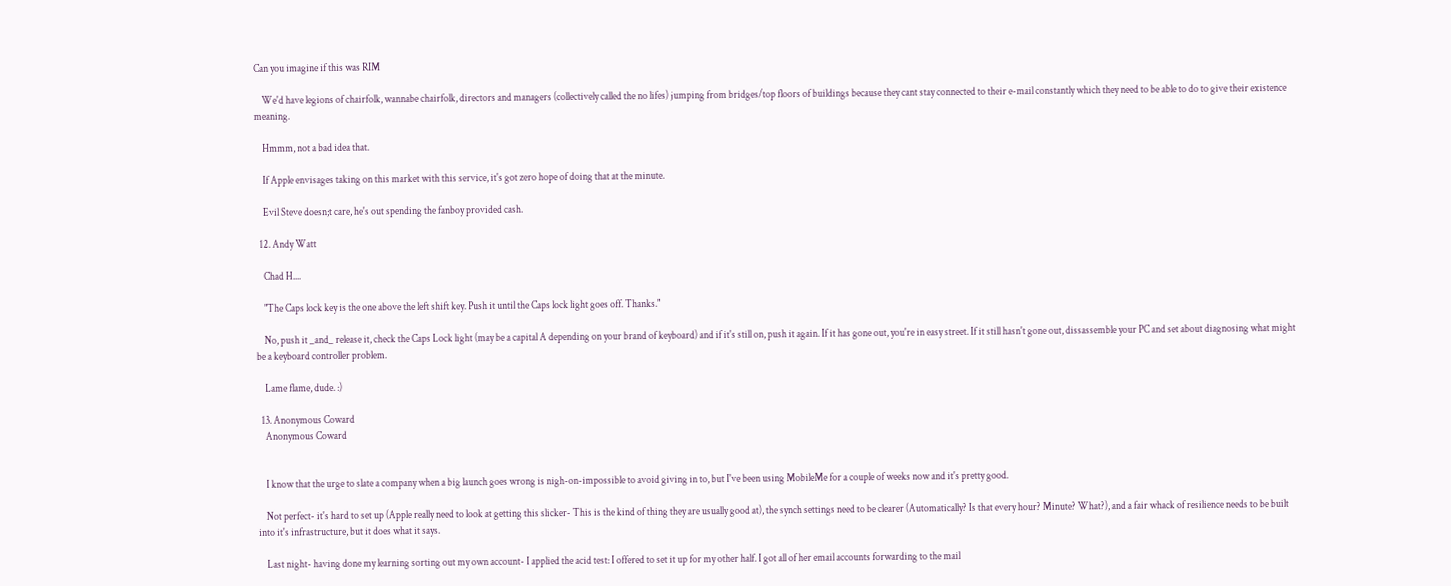Can you imagine if this was RIM

    We'd have legions of chairfolk, wannabe chairfolk, directors and managers (collectively called the no lifes) jumping from bridges/top floors of buildings because they cant stay connected to their e-mail constantly which they need to be able to do to give their existence meaning.

    Hmmm, not a bad idea that.

    If Apple envisages taking on this market with this service, it's got zero hope of doing that at the minute.

    Evil Steve doesn;t care, he's out spending the fanboy provided cash.

  12. Andy Watt

    Chad H....

    "The Caps lock key is the one above the left shift key. Push it until the Caps lock light goes off. Thanks."

    No, push it _and_ release it, check the Caps Lock light (may be a capital A depending on your brand of keyboard) and if it's still on, push it again. If it has gone out, you're in easy street. If it still hasn't gone out, dissassemble your PC and set about diagnosing what might be a keyboard controller problem.

    Lame flame, dude. :)

  13. Anonymous Coward
    Anonymous Coward


    I know that the urge to slate a company when a big launch goes wrong is nigh-on-impossible to avoid giving in to, but I've been using MobileMe for a couple of weeks now and it's pretty good.

    Not perfect- it's hard to set up (Apple really need to look at getting this slicker- This is the kind of thing they are usually good at), the synch settings need to be clearer (Automatically? Is that every hour? Minute? What?), and a fair whack of resilience needs to be built into it's infrastructure, but it does what it says.

    Last night- having done my learning sorting out my own account- I applied the acid test: I offered to set it up for my other half. I got all of her email accounts forwarding to the mail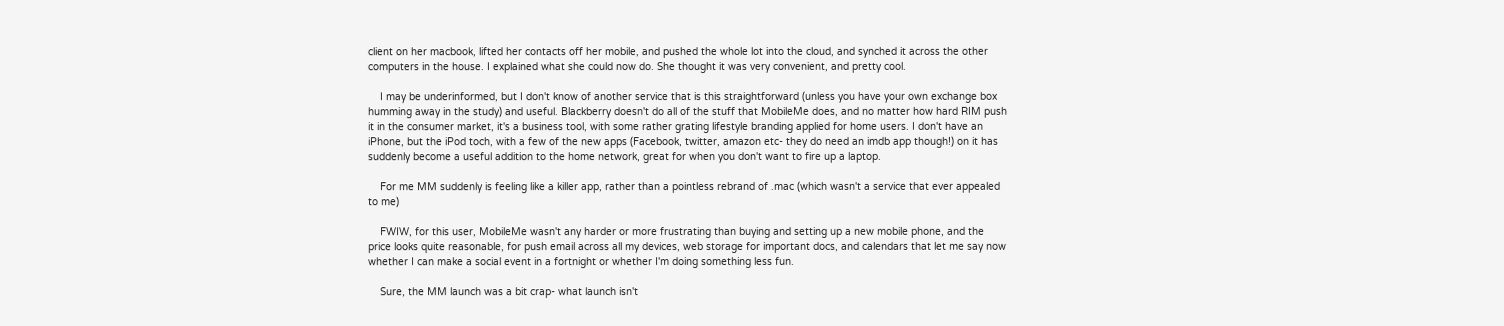client on her macbook, lifted her contacts off her mobile, and pushed the whole lot into the cloud, and synched it across the other computers in the house. I explained what she could now do. She thought it was very convenient, and pretty cool.

    I may be underinformed, but I don't know of another service that is this straightforward (unless you have your own exchange box humming away in the study) and useful. Blackberry doesn't do all of the stuff that MobileMe does, and no matter how hard RIM push it in the consumer market, it's a business tool, with some rather grating lifestyle branding applied for home users. I don't have an iPhone, but the iPod toch, with a few of the new apps (Facebook, twitter, amazon etc- they do need an imdb app though!) on it has suddenly become a useful addition to the home network, great for when you don't want to fire up a laptop.

    For me MM suddenly is feeling like a killer app, rather than a pointless rebrand of .mac (which wasn't a service that ever appealed to me)

    FWIW, for this user, MobileMe wasn't any harder or more frustrating than buying and setting up a new mobile phone, and the price looks quite reasonable, for push email across all my devices, web storage for important docs, and calendars that let me say now whether I can make a social event in a fortnight or whether I'm doing something less fun.

    Sure, the MM launch was a bit crap- what launch isn't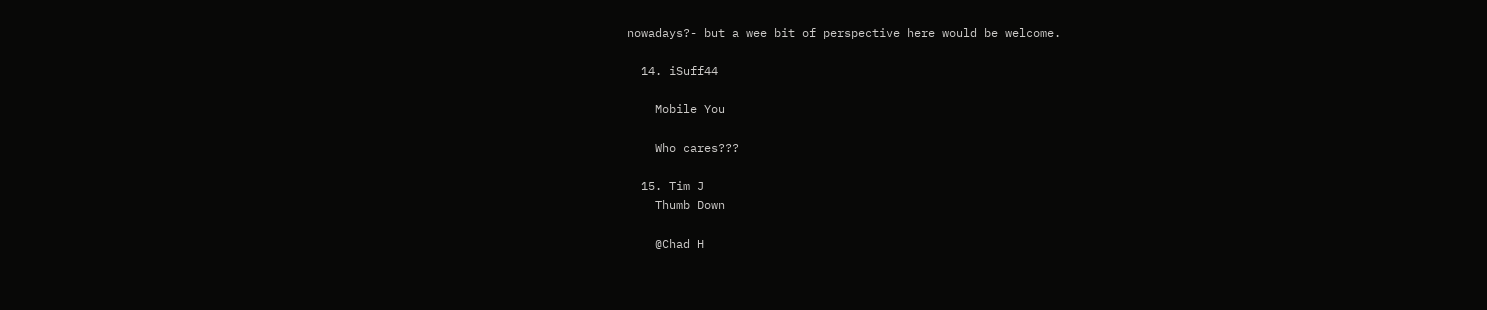nowadays?- but a wee bit of perspective here would be welcome.

  14. iSuff44

    Mobile You

    Who cares???

  15. Tim J
    Thumb Down

    @Chad H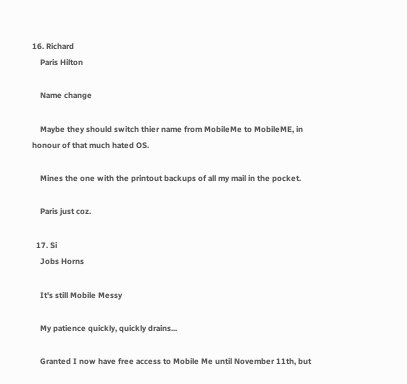16. Richard
    Paris Hilton

    Name change

    Maybe they should switch thier name from MobileMe to MobileME, in honour of that much hated OS.

    Mines the one with the printout backups of all my mail in the pocket.

    Paris just coz.

  17. Si
    Jobs Horns

    It's still Mobile Messy

    My patience quickly, quickly drains...

    Granted I now have free access to Mobile Me until November 11th, but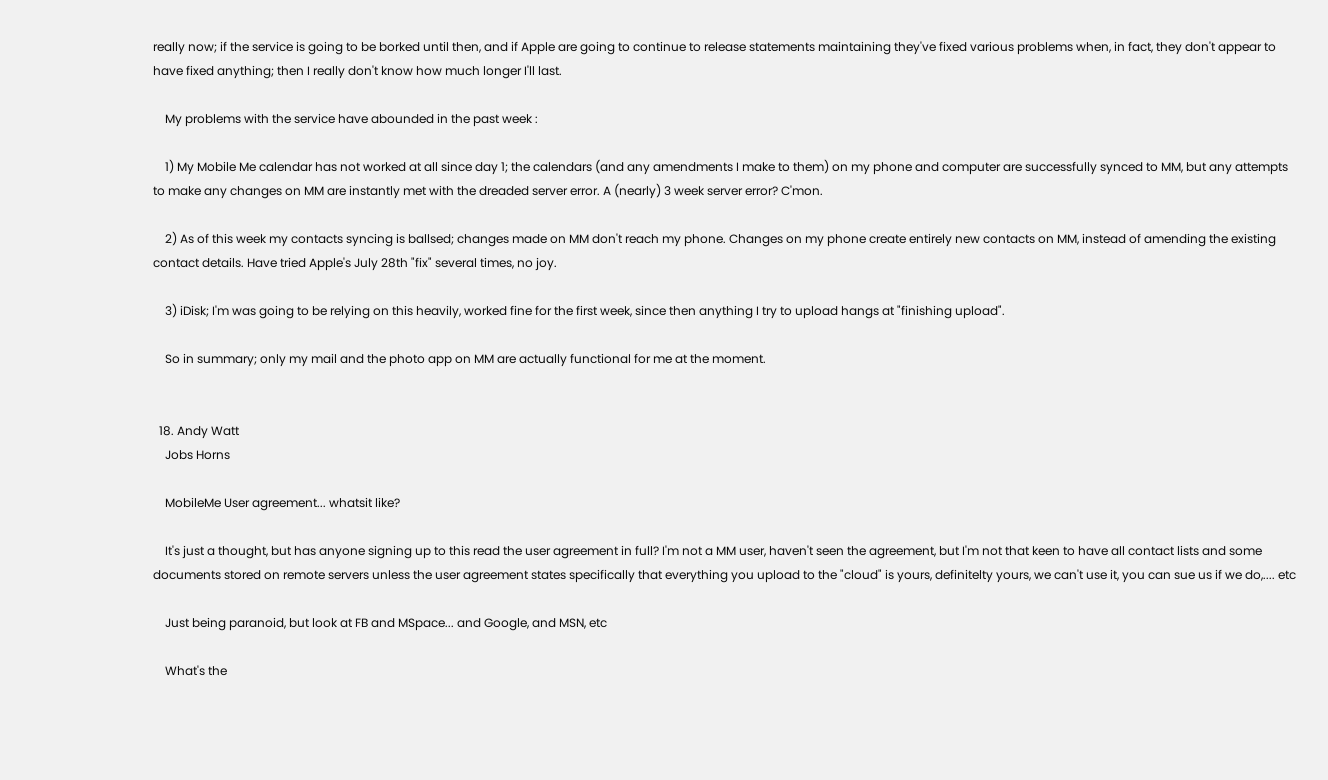really now; if the service is going to be borked until then, and if Apple are going to continue to release statements maintaining they've fixed various problems when, in fact, they don't appear to have fixed anything; then I really don't know how much longer I'll last.

    My problems with the service have abounded in the past week :

    1) My Mobile Me calendar has not worked at all since day 1; the calendars (and any amendments I make to them) on my phone and computer are successfully synced to MM, but any attempts to make any changes on MM are instantly met with the dreaded server error. A (nearly) 3 week server error? C'mon.

    2) As of this week my contacts syncing is ballsed; changes made on MM don't reach my phone. Changes on my phone create entirely new contacts on MM, instead of amending the existing contact details. Have tried Apple's July 28th "fix" several times, no joy.

    3) iDisk; I'm was going to be relying on this heavily, worked fine for the first week, since then anything I try to upload hangs at "finishing upload".

    So in summary; only my mail and the photo app on MM are actually functional for me at the moment.


  18. Andy Watt
    Jobs Horns

    MobileMe User agreement... whatsit like?

    It's just a thought, but has anyone signing up to this read the user agreement in full? I'm not a MM user, haven't seen the agreement, but I'm not that keen to have all contact lists and some documents stored on remote servers unless the user agreement states specifically that everything you upload to the "cloud" is yours, definitelty yours, we can't use it, you can sue us if we do,.... etc

    Just being paranoid, but look at FB and MSpace... and Google, and MSN, etc

    What's the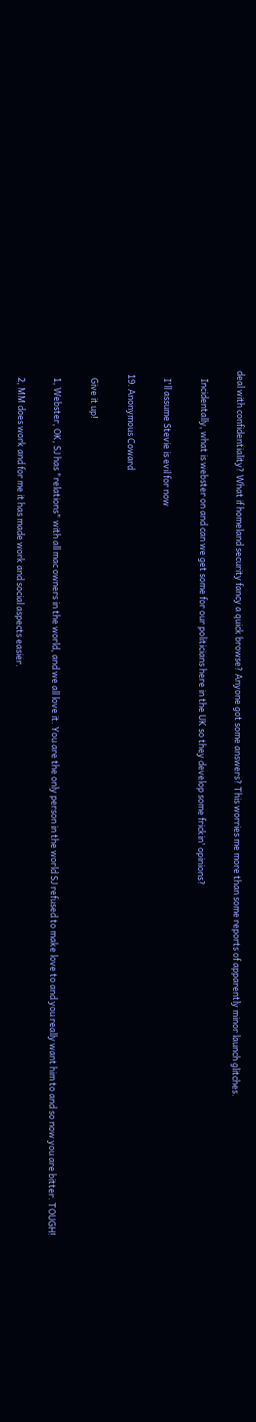deal with confidentiality? What if homeland security fancy a quick browse? Anyone got some answers? This worries me more than some reports of apparently minor launch glitches.

    Incidentally, what is webster on and can we get some for our politicians here in the UK so they develop some frickin' opinions?

    I'll assume Stevie is evil for now

  19. Anonymous Coward

    Give it up!

    1, Webster, OK, SJ has "relations" with all mac owners in the world, and we all love it. You are the only person in the world SJ refused to make love to and you really want him to and so now you are bitter. TOUGH!

    2, MM does work and for me it has made work and social aspects easier.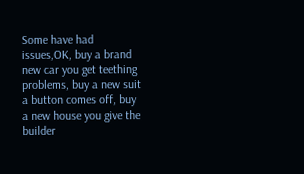Some have had issues,OK, buy a brand new car you get teething problems, buy a new suit a button comes off, buy a new house you give the builder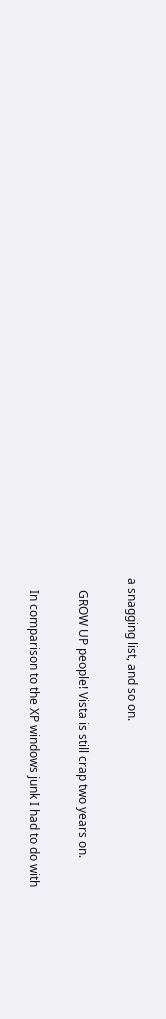a snagging list, and so on.

    GROW UP people! Vista is still crap two years on.

    In comparison to the XP windows junk I had to do with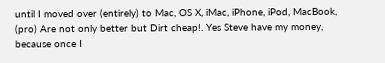until I moved over (entirely) to Mac, OS X, iMac, iPhone, iPod, MacBook, (pro) Are not only better but Dirt cheap!. Yes Steve have my money, because once I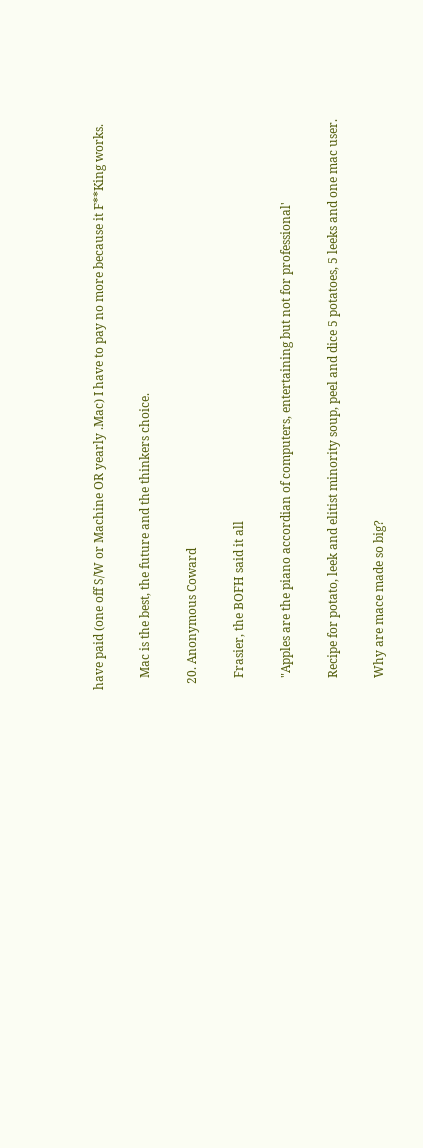have paid (one off S/W or Machine OR yearly .Mac) I have to pay no more because it F**King works.

    Mac is the best, the future and the thinkers choice.

  20. Anonymous Coward

    Frasier, the BOFH said it all

    "Apples are the piano accordian of computers, entertaining but not for professional'

    Recipe for potato, leek and elitist minority soup, peel and dice 5 potatoes, 5 leeks and one mac user.

    Why are mace made so big?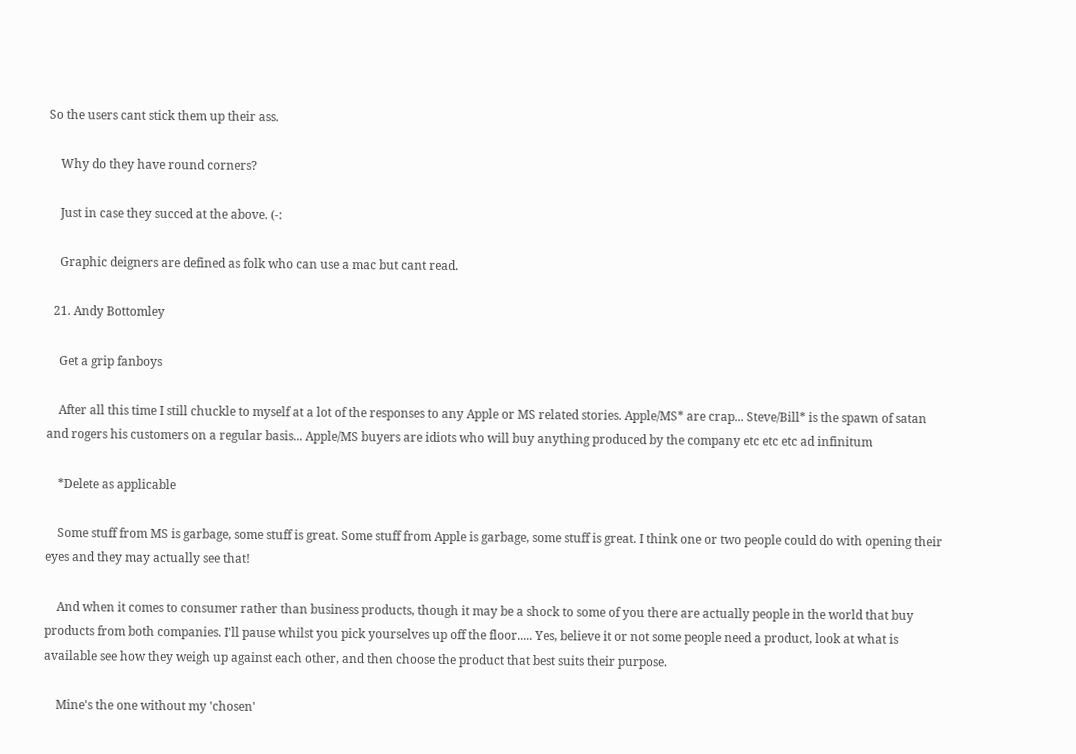So the users cant stick them up their ass.

    Why do they have round corners?

    Just in case they succed at the above. (-:

    Graphic deigners are defined as folk who can use a mac but cant read.

  21. Andy Bottomley

    Get a grip fanboys

    After all this time I still chuckle to myself at a lot of the responses to any Apple or MS related stories. Apple/MS* are crap... Steve/Bill* is the spawn of satan and rogers his customers on a regular basis... Apple/MS buyers are idiots who will buy anything produced by the company etc etc etc ad infinitum

    *Delete as applicable

    Some stuff from MS is garbage, some stuff is great. Some stuff from Apple is garbage, some stuff is great. I think one or two people could do with opening their eyes and they may actually see that!

    And when it comes to consumer rather than business products, though it may be a shock to some of you there are actually people in the world that buy products from both companies. I'll pause whilst you pick yourselves up off the floor..... Yes, believe it or not some people need a product, look at what is available see how they weigh up against each other, and then choose the product that best suits their purpose.

    Mine's the one without my 'chosen'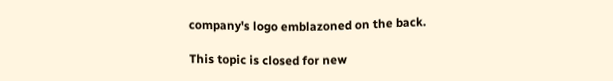company's logo emblazoned on the back.

This topic is closed for new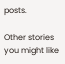posts.

Other stories you might like